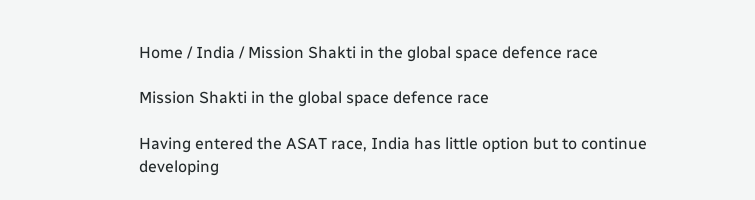Home / India / Mission Shakti in the global space defence race

Mission Shakti in the global space defence race

Having entered the ASAT race, India has little option but to continue developing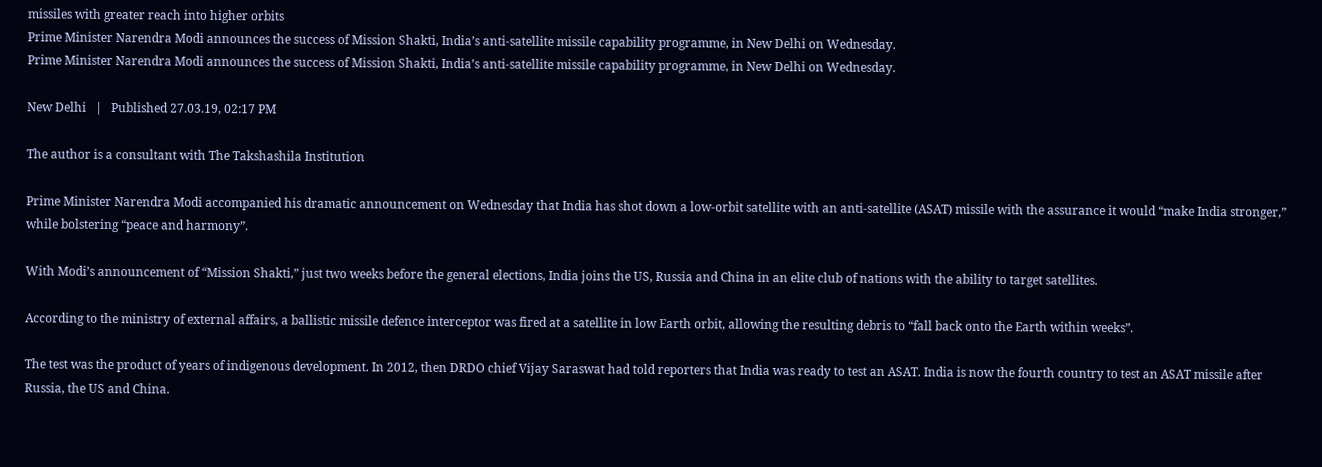missiles with greater reach into higher orbits
Prime Minister Narendra Modi announces the success of Mission Shakti, India’s anti-satellite missile capability programme, in New Delhi on Wednesday.
Prime Minister Narendra Modi announces the success of Mission Shakti, India’s anti-satellite missile capability programme, in New Delhi on Wednesday.

New Delhi   |   Published 27.03.19, 02:17 PM

The author is a consultant with The Takshashila Institution

Prime Minister Narendra Modi accompanied his dramatic announcement on Wednesday that India has shot down a low-orbit satellite with an anti-satellite (ASAT) missile with the assurance it would “make India stronger,” while bolstering “peace and harmony”.

With Modi’s announcement of “Mission Shakti,” just two weeks before the general elections, India joins the US, Russia and China in an elite club of nations with the ability to target satellites.

According to the ministry of external affairs, a ballistic missile defence interceptor was fired at a satellite in low Earth orbit, allowing the resulting debris to “fall back onto the Earth within weeks”.

The test was the product of years of indigenous development. In 2012, then DRDO chief Vijay Saraswat had told reporters that India was ready to test an ASAT. India is now the fourth country to test an ASAT missile after Russia, the US and China.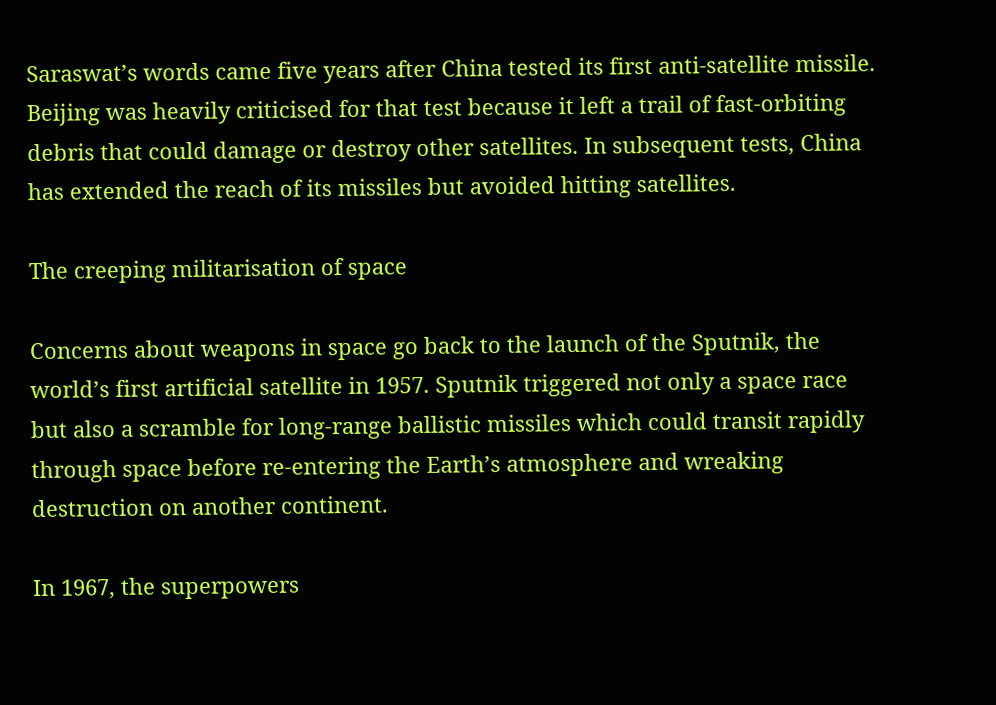Saraswat’s words came five years after China tested its first anti-satellite missile. Beijing was heavily criticised for that test because it left a trail of fast-orbiting debris that could damage or destroy other satellites. In subsequent tests, China has extended the reach of its missiles but avoided hitting satellites.

The creeping militarisation of space

Concerns about weapons in space go back to the launch of the Sputnik, the world’s first artificial satellite in 1957. Sputnik triggered not only a space race but also a scramble for long-range ballistic missiles which could transit rapidly through space before re-entering the Earth’s atmosphere and wreaking destruction on another continent.

In 1967, the superpowers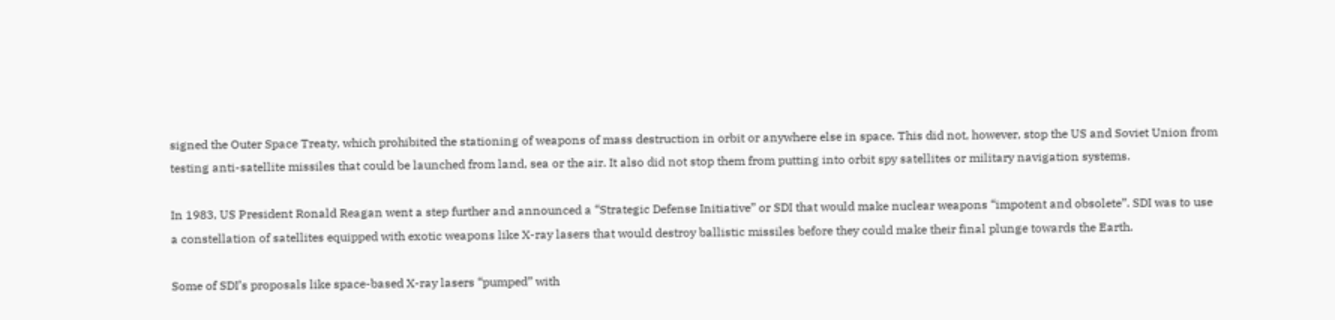signed the Outer Space Treaty, which prohibited the stationing of weapons of mass destruction in orbit or anywhere else in space. This did not, however, stop the US and Soviet Union from testing anti-satellite missiles that could be launched from land, sea or the air. It also did not stop them from putting into orbit spy satellites or military navigation systems.

In 1983, US President Ronald Reagan went a step further and announced a “Strategic Defense Initiative” or SDI that would make nuclear weapons “impotent and obsolete”. SDI was to use a constellation of satellites equipped with exotic weapons like X-ray lasers that would destroy ballistic missiles before they could make their final plunge towards the Earth.

Some of SDI’s proposals like space-based X-ray lasers “pumped” with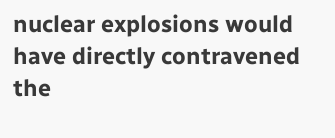nuclear explosions would have directly contravened the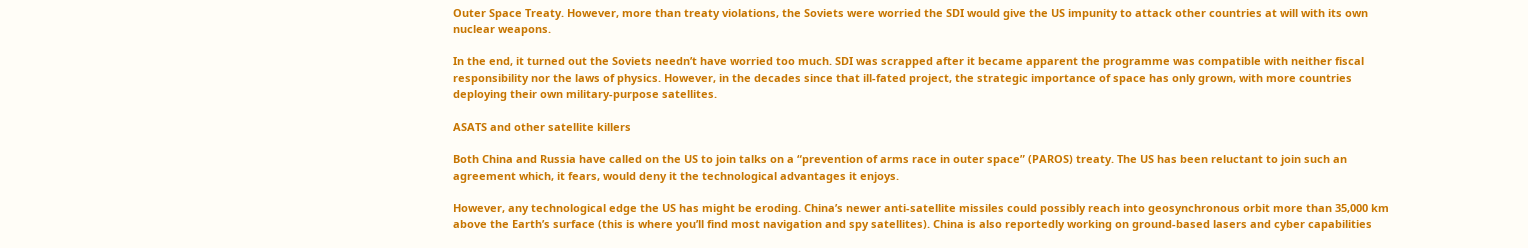Outer Space Treaty. However, more than treaty violations, the Soviets were worried the SDI would give the US impunity to attack other countries at will with its own nuclear weapons.

In the end, it turned out the Soviets needn’t have worried too much. SDI was scrapped after it became apparent the programme was compatible with neither fiscal responsibility nor the laws of physics. However, in the decades since that ill-fated project, the strategic importance of space has only grown, with more countries deploying their own military-purpose satellites.

ASATS and other satellite killers

Both China and Russia have called on the US to join talks on a “prevention of arms race in outer space” (PAROS) treaty. The US has been reluctant to join such an agreement which, it fears, would deny it the technological advantages it enjoys.

However, any technological edge the US has might be eroding. China’s newer anti-satellite missiles could possibly reach into geosynchronous orbit more than 35,000 km above the Earth’s surface (this is where you’ll find most navigation and spy satellites). China is also reportedly working on ground-based lasers and cyber capabilities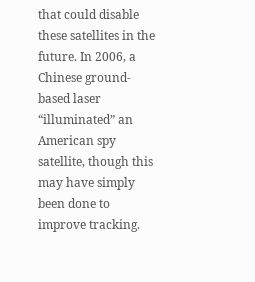that could disable these satellites in the future. In 2006, a Chinese ground-based laser “illuminated” an American spy satellite, though this may have simply been done to improve tracking.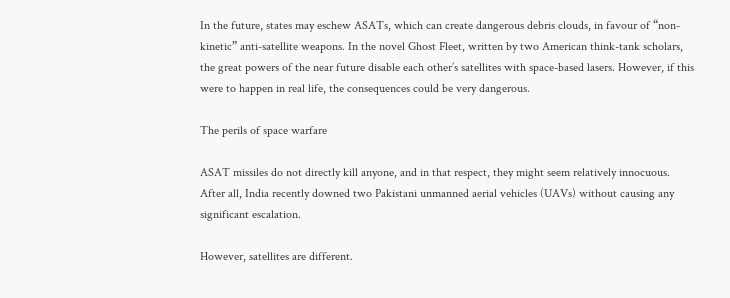In the future, states may eschew ASATs, which can create dangerous debris clouds, in favour of “non-kinetic” anti-satellite weapons. In the novel Ghost Fleet, written by two American think-tank scholars, the great powers of the near future disable each other’s satellites with space-based lasers. However, if this were to happen in real life, the consequences could be very dangerous.

The perils of space warfare

ASAT missiles do not directly kill anyone, and in that respect, they might seem relatively innocuous. After all, India recently downed two Pakistani unmanned aerial vehicles (UAVs) without causing any significant escalation.

However, satellites are different.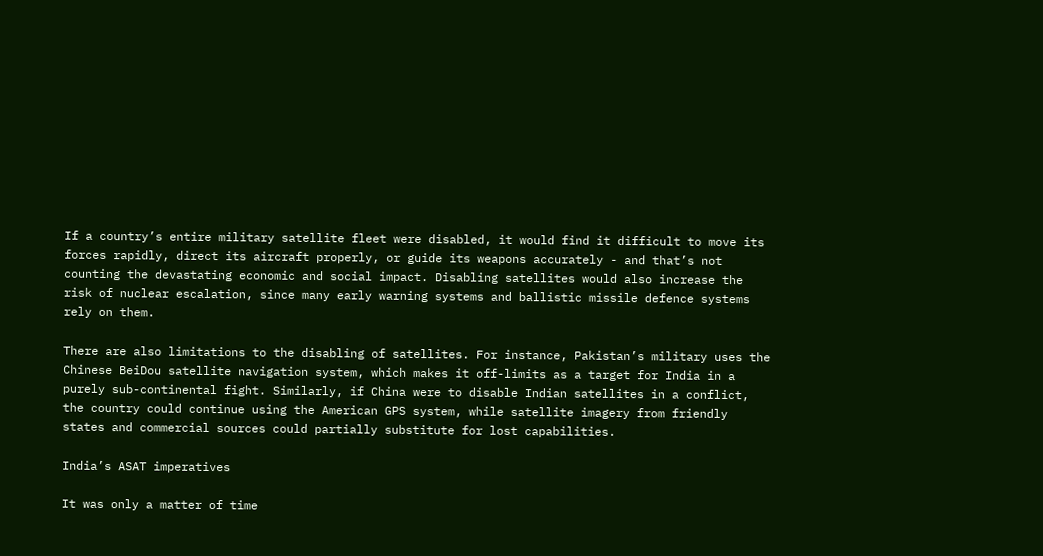If a country’s entire military satellite fleet were disabled, it would find it difficult to move its forces rapidly, direct its aircraft properly, or guide its weapons accurately - and that’s not counting the devastating economic and social impact. Disabling satellites would also increase the risk of nuclear escalation, since many early warning systems and ballistic missile defence systems rely on them.

There are also limitations to the disabling of satellites. For instance, Pakistan’s military uses the Chinese BeiDou satellite navigation system, which makes it off-limits as a target for India in a purely sub-continental fight. Similarly, if China were to disable Indian satellites in a conflict, the country could continue using the American GPS system, while satellite imagery from friendly states and commercial sources could partially substitute for lost capabilities.

India’s ASAT imperatives

It was only a matter of time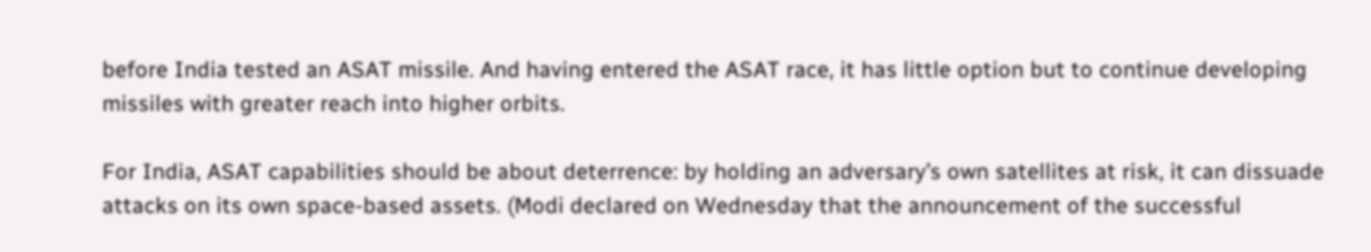before India tested an ASAT missile. And having entered the ASAT race, it has little option but to continue developing missiles with greater reach into higher orbits.

For India, ASAT capabilities should be about deterrence: by holding an adversary’s own satellites at risk, it can dissuade attacks on its own space-based assets. (Modi declared on Wednesday that the announcement of the successful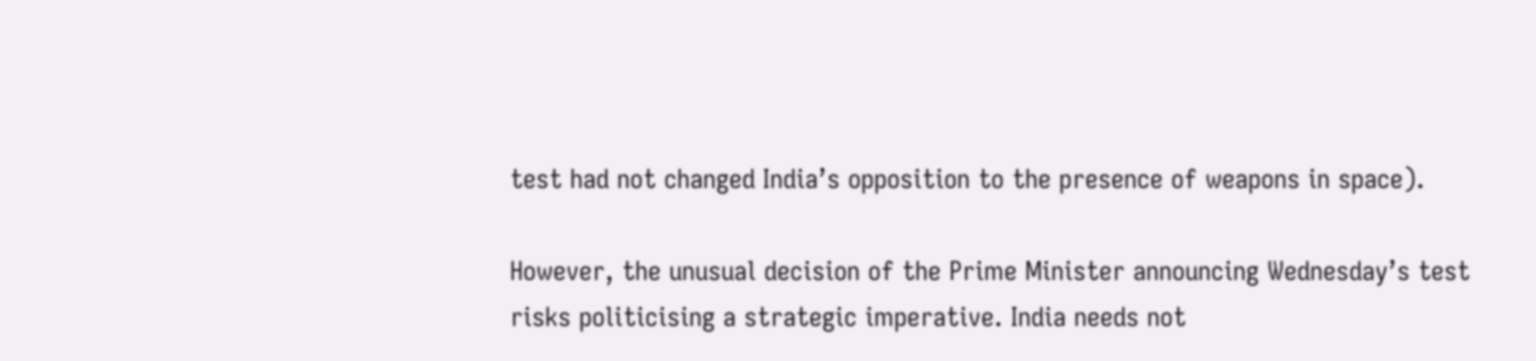test had not changed India’s opposition to the presence of weapons in space).

However, the unusual decision of the Prime Minister announcing Wednesday’s test risks politicising a strategic imperative. India needs not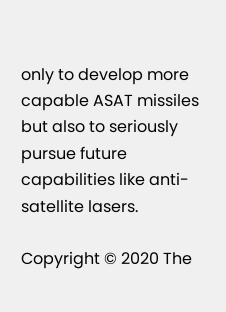only to develop more capable ASAT missiles but also to seriously pursue future capabilities like anti-satellite lasers.

Copyright © 2020 The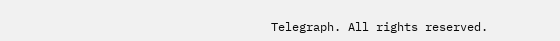Telegraph. All rights reserved.